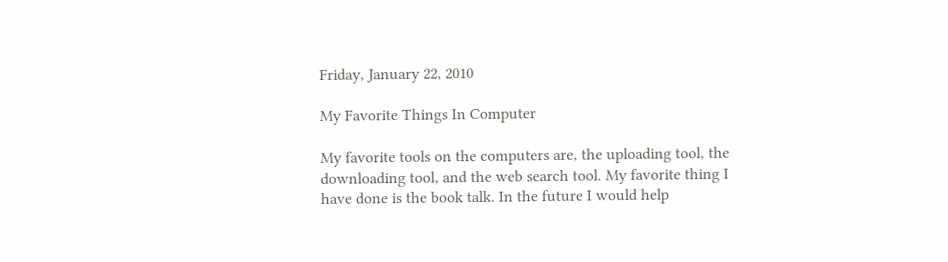Friday, January 22, 2010

My Favorite Things In Computer

My favorite tools on the computers are, the uploading tool, the downloading tool, and the web search tool. My favorite thing I have done is the book talk. In the future I would help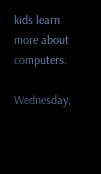kids learn more about computers.

Wednesday,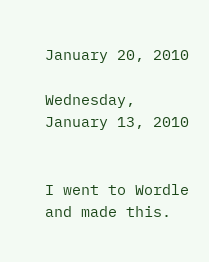January 20, 2010

Wednesday, January 13, 2010


I went to Wordle and made this.